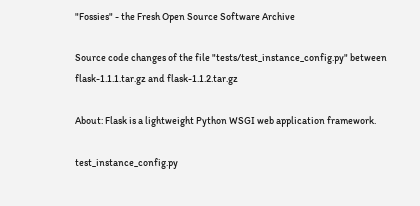"Fossies" - the Fresh Open Source Software Archive

Source code changes of the file "tests/test_instance_config.py" between
flask-1.1.1.tar.gz and flask-1.1.2.tar.gz

About: Flask is a lightweight Python WSGI web application framework.

test_instance_config.py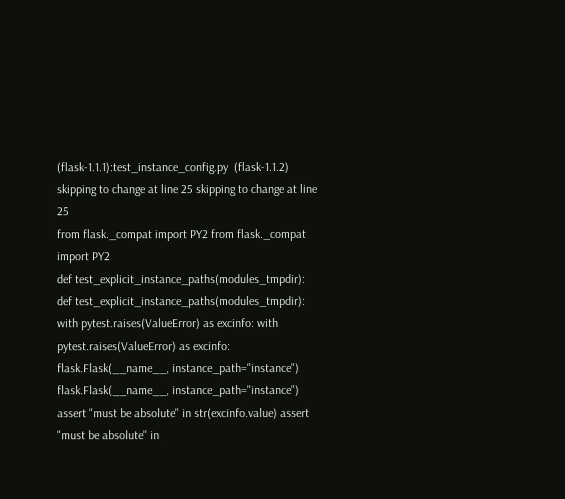(flask-1.1.1):test_instance_config.py  (flask-1.1.2)
skipping to change at line 25 skipping to change at line 25
from flask._compat import PY2 from flask._compat import PY2
def test_explicit_instance_paths(modules_tmpdir): def test_explicit_instance_paths(modules_tmpdir):
with pytest.raises(ValueError) as excinfo: with pytest.raises(ValueError) as excinfo:
flask.Flask(__name__, instance_path="instance") flask.Flask(__name__, instance_path="instance")
assert "must be absolute" in str(excinfo.value) assert "must be absolute" in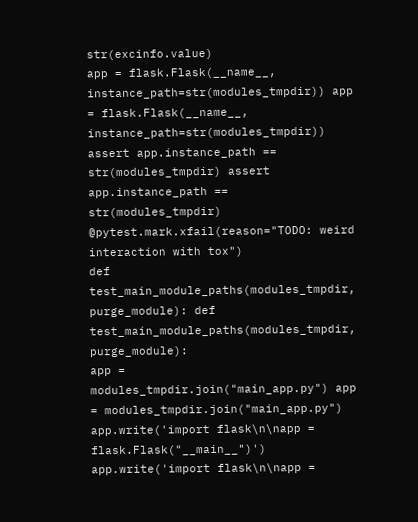str(excinfo.value)
app = flask.Flask(__name__, instance_path=str(modules_tmpdir)) app = flask.Flask(__name__, instance_path=str(modules_tmpdir))
assert app.instance_path == str(modules_tmpdir) assert app.instance_path == str(modules_tmpdir)
@pytest.mark.xfail(reason="TODO: weird interaction with tox")
def test_main_module_paths(modules_tmpdir, purge_module): def test_main_module_paths(modules_tmpdir, purge_module):
app = modules_tmpdir.join("main_app.py") app = modules_tmpdir.join("main_app.py")
app.write('import flask\n\napp = flask.Flask("__main__")') app.write('import flask\n\napp =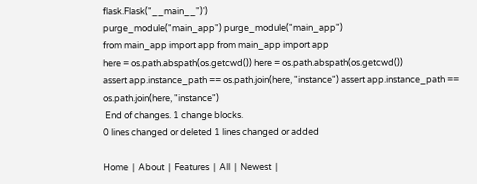flask.Flask("__main__")')
purge_module("main_app") purge_module("main_app")
from main_app import app from main_app import app
here = os.path.abspath(os.getcwd()) here = os.path.abspath(os.getcwd())
assert app.instance_path == os.path.join(here, "instance") assert app.instance_path == os.path.join(here, "instance")
 End of changes. 1 change blocks.
0 lines changed or deleted 1 lines changed or added

Home  |  About  |  Features  |  All  |  Newest  |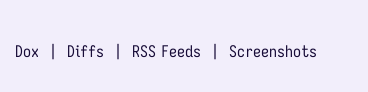Dox  |  Diffs  |  RSS Feeds  |  Screenshots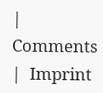|  Comments  |  Imprint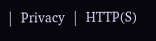|  Privacy  |  HTTP(S)